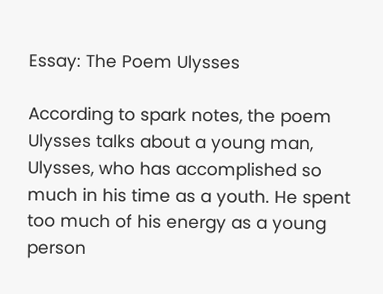Essay: The Poem Ulysses

According to spark notes, the poem Ulysses talks about a young man, Ulysses, who has accomplished so much in his time as a youth. He spent too much of his energy as a young person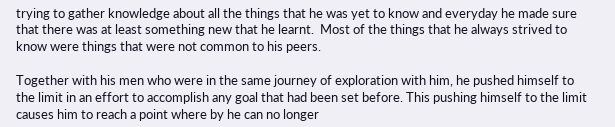trying to gather knowledge about all the things that he was yet to know and everyday he made sure that there was at least something new that he learnt.  Most of the things that he always strived to know were things that were not common to his peers.

Together with his men who were in the same journey of exploration with him, he pushed himself to the limit in an effort to accomplish any goal that had been set before. This pushing himself to the limit causes him to reach a point where by he can no longer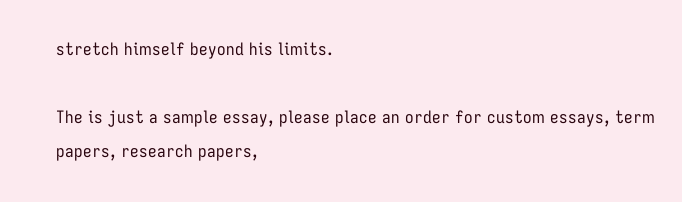stretch himself beyond his limits.

The is just a sample essay, please place an order for custom essays, term papers, research papers,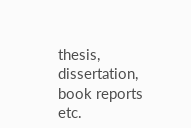thesis, dissertation, book reports etc.